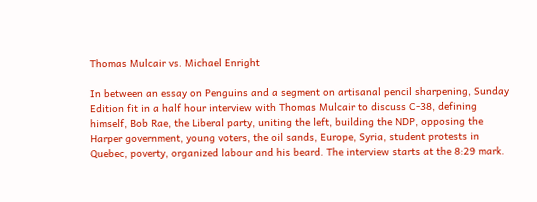Thomas Mulcair vs. Michael Enright

In between an essay on Penguins and a segment on artisanal pencil sharpening, Sunday Edition fit in a half hour interview with Thomas Mulcair to discuss C-38, defining himself, Bob Rae, the Liberal party, uniting the left, building the NDP, opposing the Harper government, young voters, the oil sands, Europe, Syria, student protests in Quebec, poverty, organized labour and his beard. The interview starts at the 8:29 mark.